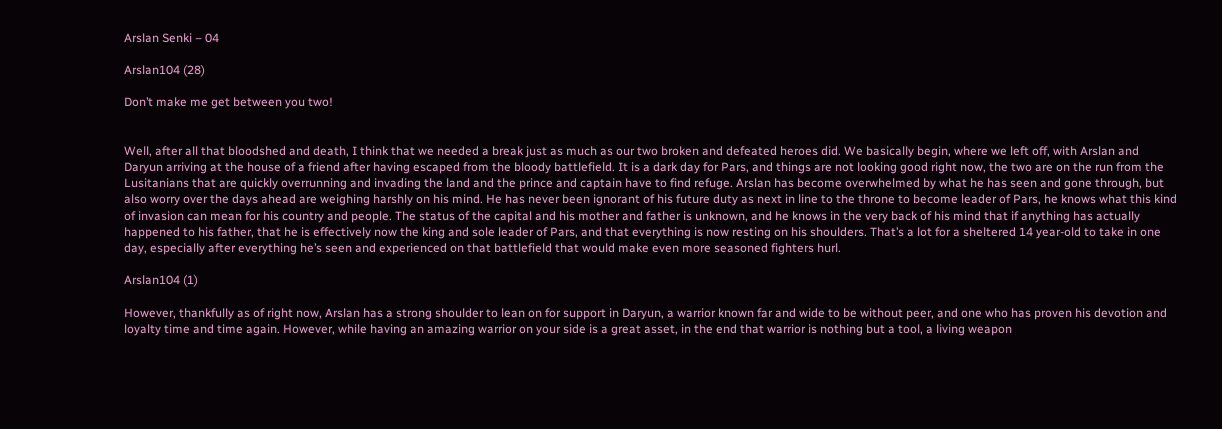Arslan Senki – 04

Arslan104 (28)

Don’t make me get between you two!


Well, after all that bloodshed and death, I think that we needed a break just as much as our two broken and defeated heroes did. We basically begin, where we left off, with Arslan and Daryun arriving at the house of a friend after having escaped from the bloody battlefield. It is a dark day for Pars, and things are not looking good right now, the two are on the run from the Lusitanians that are quickly overrunning and invading the land and the prince and captain have to find refuge. Arslan has become overwhelmed by what he has seen and gone through, but also worry over the days ahead are weighing harshly on his mind. He has never been ignorant of his future duty as next in line to the throne to become leader of Pars, he knows what this kind of invasion can mean for his country and people. The status of the capital and his mother and father is unknown, and he knows in the very back of his mind that if anything has actually happened to his father, that he is effectively now the king and sole leader of Pars, and that everything is now resting on his shoulders. That’s a lot for a sheltered 14 year-old to take in one day, especially after everything he’s seen and experienced on that battlefield that would make even more seasoned fighters hurl.

Arslan104 (1)

However, thankfully as of right now, Arslan has a strong shoulder to lean on for support in Daryun, a warrior known far and wide to be without peer, and one who has proven his devotion and loyalty time and time again. However, while having an amazing warrior on your side is a great asset, in the end that warrior is nothing but a tool, a living weapon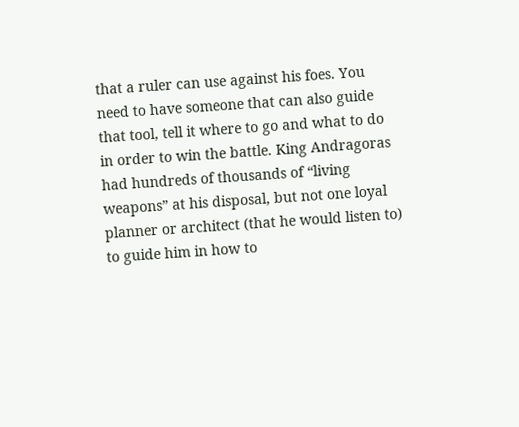that a ruler can use against his foes. You need to have someone that can also guide that tool, tell it where to go and what to do in order to win the battle. King Andragoras had hundreds of thousands of “living weapons” at his disposal, but not one loyal planner or architect (that he would listen to) to guide him in how to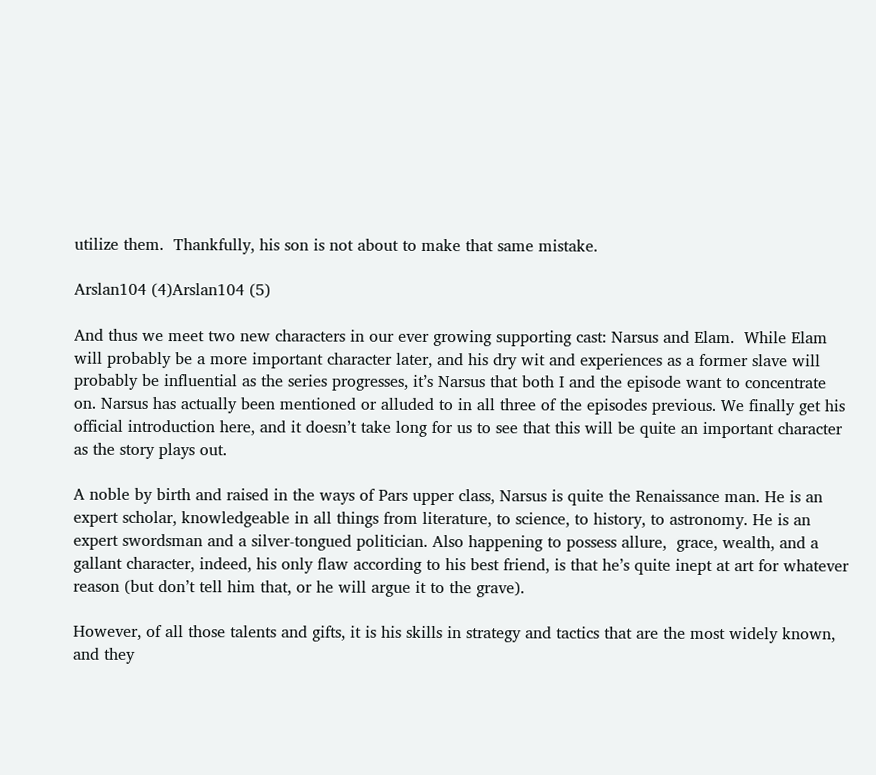utilize them.  Thankfully, his son is not about to make that same mistake.

Arslan104 (4)Arslan104 (5)

And thus we meet two new characters in our ever growing supporting cast: Narsus and Elam.  While Elam will probably be a more important character later, and his dry wit and experiences as a former slave will probably be influential as the series progresses, it’s Narsus that both I and the episode want to concentrate on. Narsus has actually been mentioned or alluded to in all three of the episodes previous. We finally get his official introduction here, and it doesn’t take long for us to see that this will be quite an important character as the story plays out.

A noble by birth and raised in the ways of Pars upper class, Narsus is quite the Renaissance man. He is an expert scholar, knowledgeable in all things from literature, to science, to history, to astronomy. He is an expert swordsman and a silver-tongued politician. Also happening to possess allure,  grace, wealth, and a gallant character, indeed, his only flaw according to his best friend, is that he’s quite inept at art for whatever reason (but don’t tell him that, or he will argue it to the grave).

However, of all those talents and gifts, it is his skills in strategy and tactics that are the most widely known, and they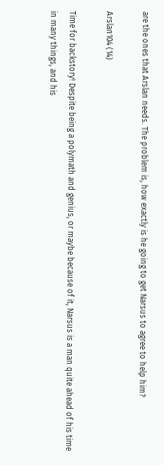are the ones that Arslan needs. The problem is, how exactly is he going to get Narsus to agree to help him?

Arslan104 (14)

Time for backstory! Despite being a polymath and genius, or maybe because of it, Narsus is a man quite ahead of his time in many things, and his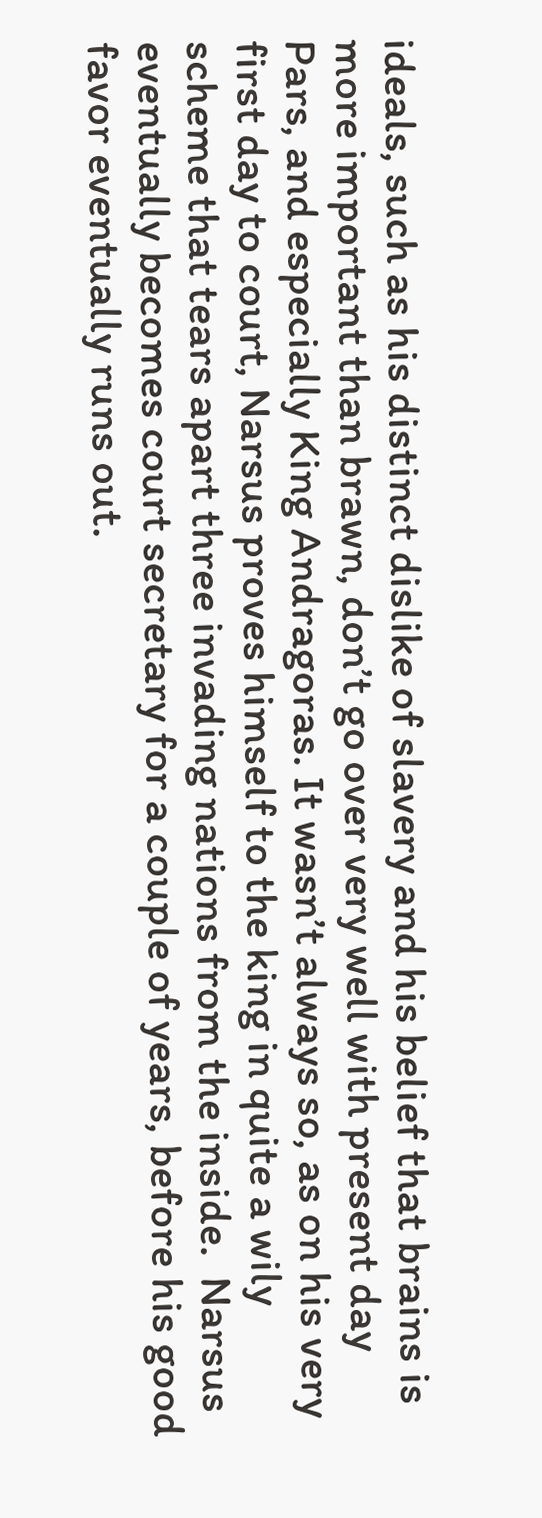ideals, such as his distinct dislike of slavery and his belief that brains is more important than brawn, don’t go over very well with present day Pars, and especially King Andragoras. It wasn’t always so, as on his very first day to court, Narsus proves himself to the king in quite a wily scheme that tears apart three invading nations from the inside.  Narsus eventually becomes court secretary for a couple of years, before his good favor eventually runs out.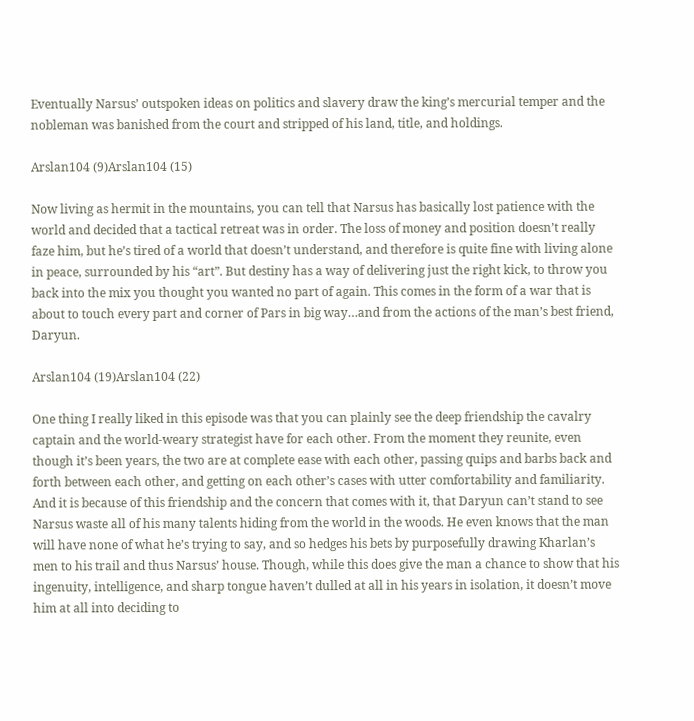Eventually Narsus’ outspoken ideas on politics and slavery draw the king’s mercurial temper and the nobleman was banished from the court and stripped of his land, title, and holdings.

Arslan104 (9)Arslan104 (15)

Now living as hermit in the mountains, you can tell that Narsus has basically lost patience with the world and decided that a tactical retreat was in order. The loss of money and position doesn’t really faze him, but he’s tired of a world that doesn’t understand, and therefore is quite fine with living alone in peace, surrounded by his “art”. But destiny has a way of delivering just the right kick, to throw you back into the mix you thought you wanted no part of again. This comes in the form of a war that is about to touch every part and corner of Pars in big way…and from the actions of the man’s best friend, Daryun.

Arslan104 (19)Arslan104 (22)

One thing I really liked in this episode was that you can plainly see the deep friendship the cavalry captain and the world-weary strategist have for each other. From the moment they reunite, even though it’s been years, the two are at complete ease with each other, passing quips and barbs back and forth between each other, and getting on each other’s cases with utter comfortability and familiarity. And it is because of this friendship and the concern that comes with it, that Daryun can’t stand to see Narsus waste all of his many talents hiding from the world in the woods. He even knows that the man will have none of what he’s trying to say, and so hedges his bets by purposefully drawing Kharlan’s men to his trail and thus Narsus’ house. Though, while this does give the man a chance to show that his ingenuity, intelligence, and sharp tongue haven’t dulled at all in his years in isolation, it doesn’t move him at all into deciding to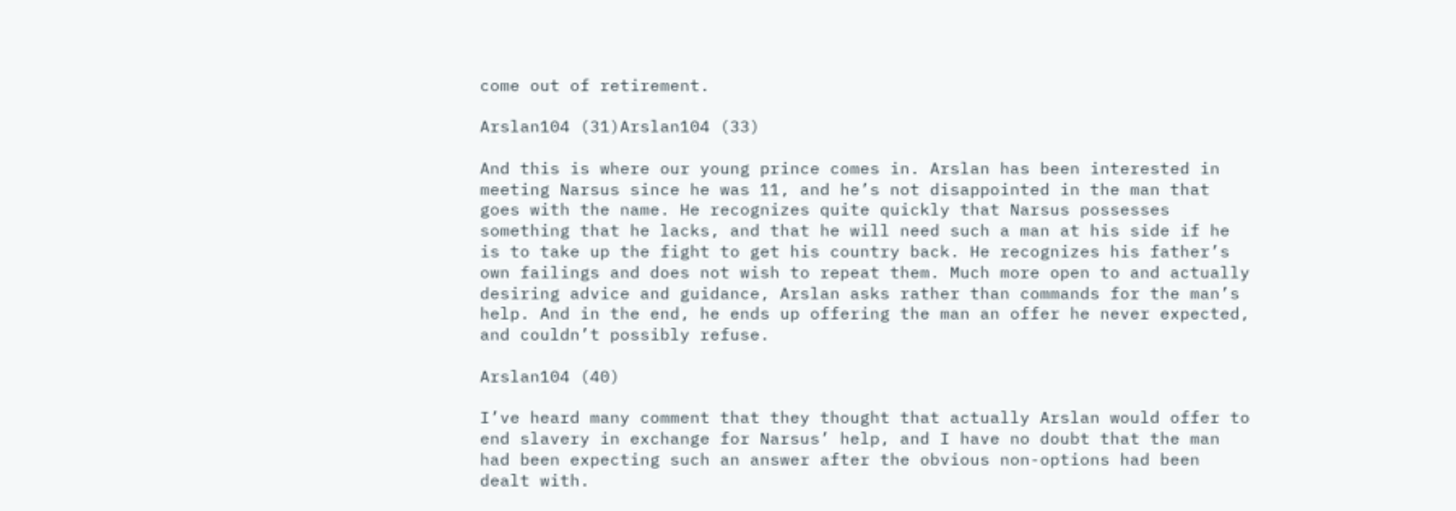come out of retirement.

Arslan104 (31)Arslan104 (33)

And this is where our young prince comes in. Arslan has been interested in meeting Narsus since he was 11, and he’s not disappointed in the man that goes with the name. He recognizes quite quickly that Narsus possesses something that he lacks, and that he will need such a man at his side if he is to take up the fight to get his country back. He recognizes his father’s own failings and does not wish to repeat them. Much more open to and actually desiring advice and guidance, Arslan asks rather than commands for the man’s help. And in the end, he ends up offering the man an offer he never expected, and couldn’t possibly refuse.

Arslan104 (40)

I’ve heard many comment that they thought that actually Arslan would offer to end slavery in exchange for Narsus’ help, and I have no doubt that the man had been expecting such an answer after the obvious non-options had been dealt with.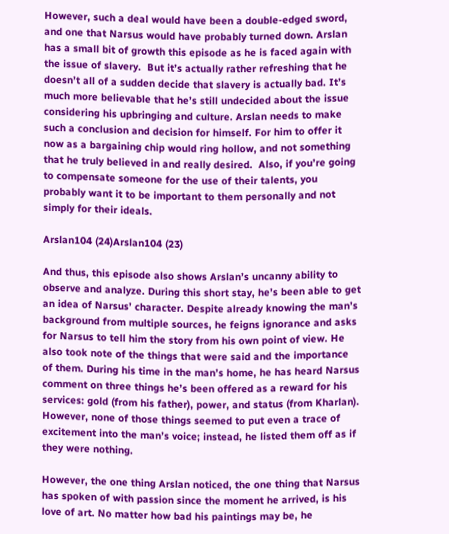However, such a deal would have been a double-edged sword, and one that Narsus would have probably turned down. Arslan has a small bit of growth this episode as he is faced again with the issue of slavery.  But it’s actually rather refreshing that he doesn’t all of a sudden decide that slavery is actually bad. It’s much more believable that he’s still undecided about the issue considering his upbringing and culture. Arslan needs to make such a conclusion and decision for himself. For him to offer it now as a bargaining chip would ring hollow, and not something that he truly believed in and really desired.  Also, if you’re going to compensate someone for the use of their talents, you probably want it to be important to them personally and not simply for their ideals.

Arslan104 (24)Arslan104 (23)

And thus, this episode also shows Arslan’s uncanny ability to observe and analyze. During this short stay, he’s been able to get an idea of Narsus’ character. Despite already knowing the man’s background from multiple sources, he feigns ignorance and asks for Narsus to tell him the story from his own point of view. He also took note of the things that were said and the importance of them. During his time in the man’s home, he has heard Narsus comment on three things he’s been offered as a reward for his services: gold (from his father), power, and status (from Kharlan). However, none of those things seemed to put even a trace of excitement into the man’s voice; instead, he listed them off as if they were nothing.

However, the one thing Arslan noticed, the one thing that Narsus has spoken of with passion since the moment he arrived, is his love of art. No matter how bad his paintings may be, he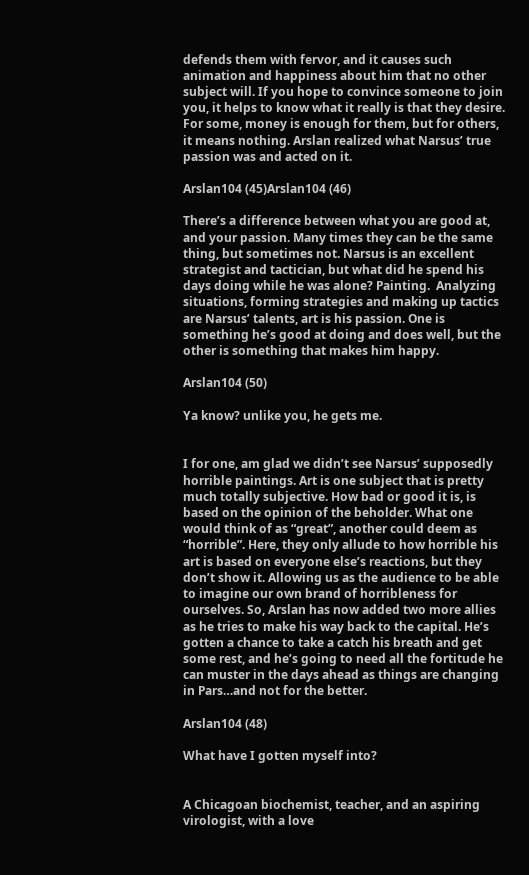defends them with fervor, and it causes such animation and happiness about him that no other subject will. If you hope to convince someone to join you, it helps to know what it really is that they desire. For some, money is enough for them, but for others, it means nothing. Arslan realized what Narsus’ true passion was and acted on it.

Arslan104 (45)Arslan104 (46)

There’s a difference between what you are good at, and your passion. Many times they can be the same thing, but sometimes not. Narsus is an excellent strategist and tactician, but what did he spend his days doing while he was alone? Painting.  Analyzing situations, forming strategies and making up tactics are Narsus’ talents, art is his passion. One is something he’s good at doing and does well, but the other is something that makes him happy.

Arslan104 (50)

Ya know? unlike you, he gets me.


I for one, am glad we didn’t see Narsus’ supposedly horrible paintings. Art is one subject that is pretty much totally subjective. How bad or good it is, is based on the opinion of the beholder. What one would think of as “great”, another could deem as “horrible”. Here, they only allude to how horrible his art is based on everyone else’s reactions, but they don’t show it. Allowing us as the audience to be able to imagine our own brand of horribleness for ourselves. So, Arslan has now added two more allies as he tries to make his way back to the capital. He’s gotten a chance to take a catch his breath and get some rest, and he’s going to need all the fortitude he can muster in the days ahead as things are changing in Pars…and not for the better.

Arslan104 (48)

What have I gotten myself into?


A Chicagoan biochemist, teacher, and an aspiring virologist, with a love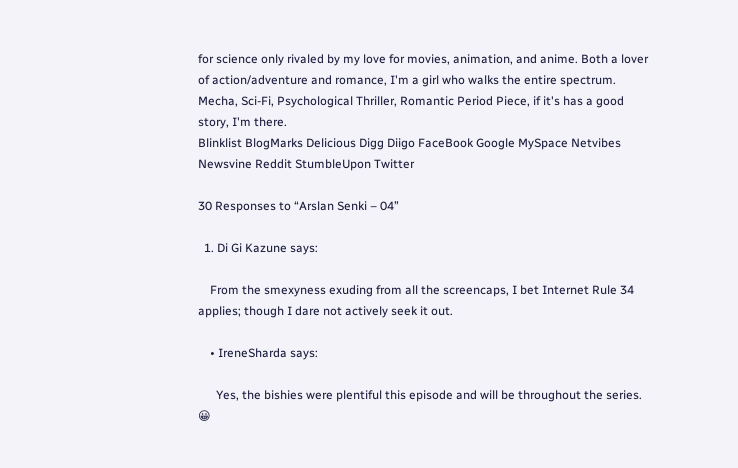for science only rivaled by my love for movies, animation, and anime. Both a lover of action/adventure and romance, I'm a girl who walks the entire spectrum. Mecha, Sci-Fi, Psychological Thriller, Romantic Period Piece, if it's has a good story, I'm there.
Blinklist BlogMarks Delicious Digg Diigo FaceBook Google MySpace Netvibes Newsvine Reddit StumbleUpon Twitter

30 Responses to “Arslan Senki – 04”

  1. Di Gi Kazune says:

    From the smexyness exuding from all the screencaps, I bet Internet Rule 34 applies; though I dare not actively seek it out.

    • IreneSharda says:

      Yes, the bishies were plentiful this episode and will be throughout the series. 😀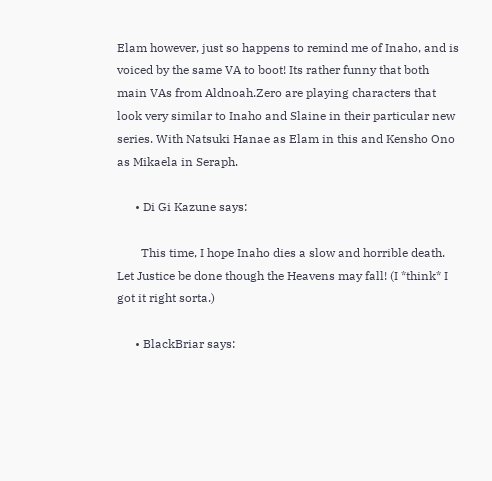Elam however, just so happens to remind me of Inaho, and is voiced by the same VA to boot! Its rather funny that both main VAs from Aldnoah.Zero are playing characters that look very similar to Inaho and Slaine in their particular new series. With Natsuki Hanae as Elam in this and Kensho Ono as Mikaela in Seraph.

      • Di Gi Kazune says:

        This time, I hope Inaho dies a slow and horrible death. Let Justice be done though the Heavens may fall! (I *think* I got it right sorta.)

      • BlackBriar says: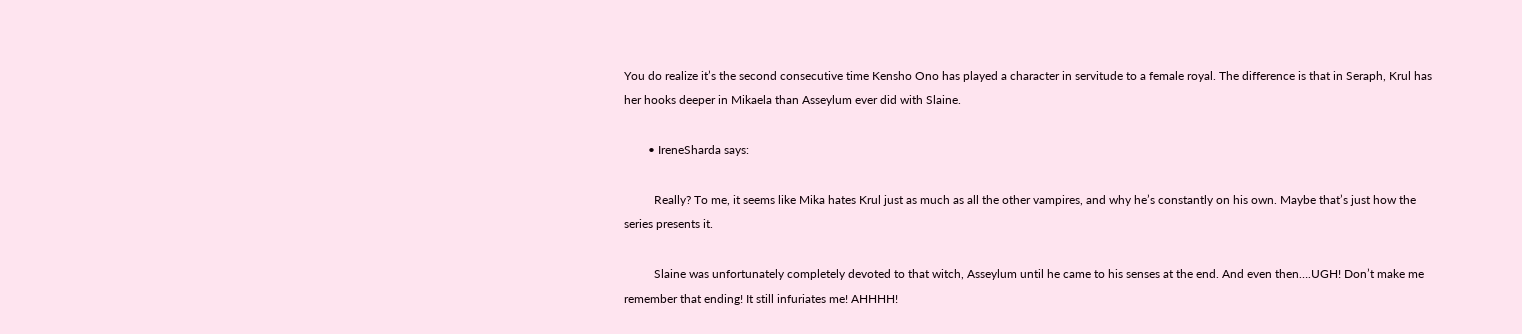You do realize it’s the second consecutive time Kensho Ono has played a character in servitude to a female royal. The difference is that in Seraph, Krul has her hooks deeper in Mikaela than Asseylum ever did with Slaine.

        • IreneSharda says:

          Really? To me, it seems like Mika hates Krul just as much as all the other vampires, and why he’s constantly on his own. Maybe that’s just how the series presents it.

          Slaine was unfortunately completely devoted to that witch, Asseylum until he came to his senses at the end. And even then….UGH! Don’t make me remember that ending! It still infuriates me! AHHHH!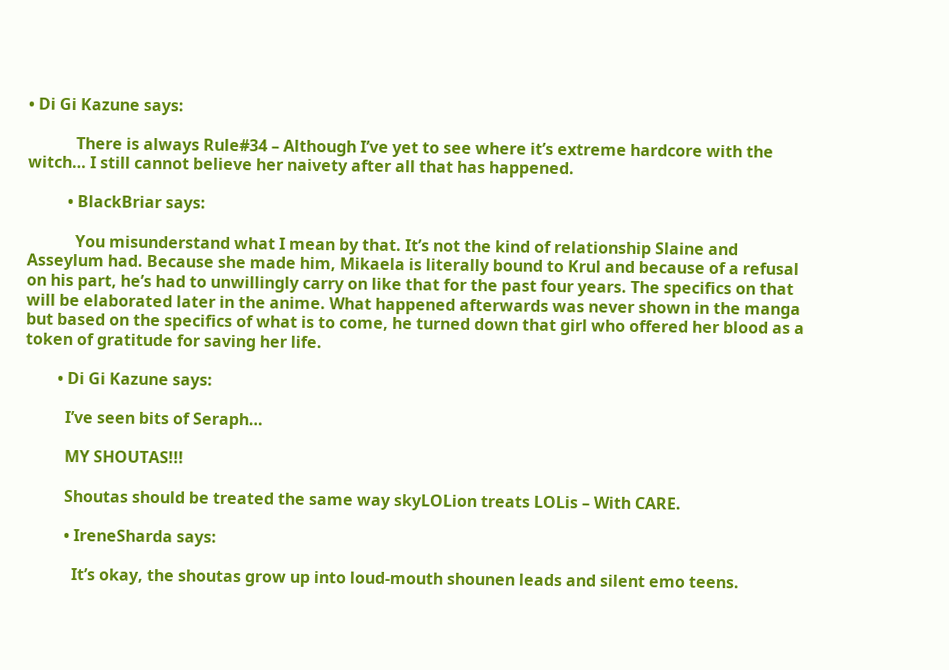• Di Gi Kazune says:

            There is always Rule#34 – Although I’ve yet to see where it’s extreme hardcore with the witch… I still cannot believe her naivety after all that has happened.

          • BlackBriar says:

            You misunderstand what I mean by that. It’s not the kind of relationship Slaine and Asseylum had. Because she made him, Mikaela is literally bound to Krul and because of a refusal on his part, he’s had to unwillingly carry on like that for the past four years. The specifics on that will be elaborated later in the anime. What happened afterwards was never shown in the manga but based on the specifics of what is to come, he turned down that girl who offered her blood as a token of gratitude for saving her life.

        • Di Gi Kazune says:

          I’ve seen bits of Seraph…

          MY SHOUTAS!!!

          Shoutas should be treated the same way skyLOLion treats LOLis – With CARE.

          • IreneSharda says:

            It’s okay, the shoutas grow up into loud-mouth shounen leads and silent emo teens.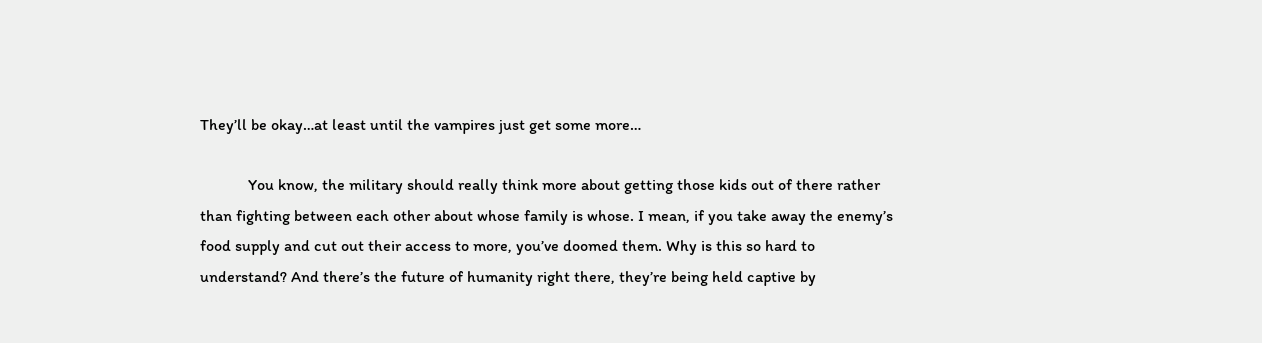They’ll be okay…at least until the vampires just get some more…

            You know, the military should really think more about getting those kids out of there rather than fighting between each other about whose family is whose. I mean, if you take away the enemy’s food supply and cut out their access to more, you’ve doomed them. Why is this so hard to understand? And there’s the future of humanity right there, they’re being held captive by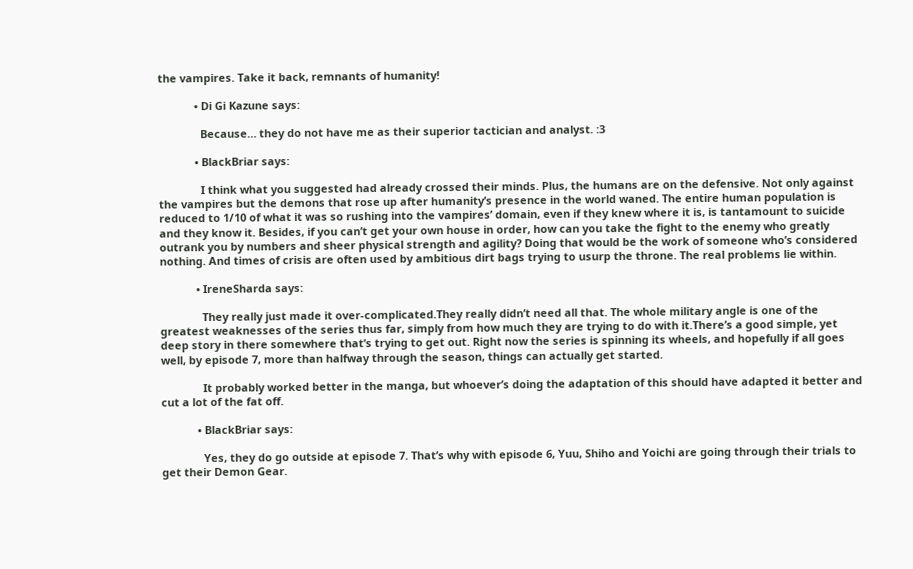the vampires. Take it back, remnants of humanity!

            • Di Gi Kazune says:

              Because… they do not have me as their superior tactician and analyst. :3

            • BlackBriar says:

              I think what you suggested had already crossed their minds. Plus, the humans are on the defensive. Not only against the vampires but the demons that rose up after humanity’s presence in the world waned. The entire human population is reduced to 1/10 of what it was so rushing into the vampires’ domain, even if they knew where it is, is tantamount to suicide and they know it. Besides, if you can’t get your own house in order, how can you take the fight to the enemy who greatly outrank you by numbers and sheer physical strength and agility? Doing that would be the work of someone who’s considered nothing. And times of crisis are often used by ambitious dirt bags trying to usurp the throne. The real problems lie within.

            • IreneSharda says:

              They really just made it over-complicated.They really didn’t need all that. The whole military angle is one of the greatest weaknesses of the series thus far, simply from how much they are trying to do with it.There’s a good simple, yet deep story in there somewhere that’s trying to get out. Right now the series is spinning its wheels, and hopefully if all goes well, by episode 7, more than halfway through the season, things can actually get started.

              It probably worked better in the manga, but whoever’s doing the adaptation of this should have adapted it better and cut a lot of the fat off.

            • BlackBriar says:

              Yes, they do go outside at episode 7. That’s why with episode 6, Yuu, Shiho and Yoichi are going through their trials to get their Demon Gear.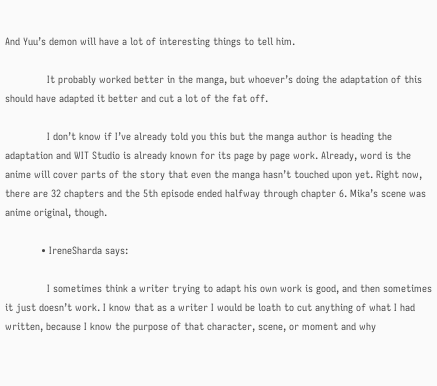And Yuu’s demon will have a lot of interesting things to tell him.

              It probably worked better in the manga, but whoever’s doing the adaptation of this should have adapted it better and cut a lot of the fat off.

              I don’t know if I’ve already told you this but the manga author is heading the adaptation and WIT Studio is already known for its page by page work. Already, word is the anime will cover parts of the story that even the manga hasn’t touched upon yet. Right now, there are 32 chapters and the 5th episode ended halfway through chapter 6. Mika’s scene was anime original, though.

            • IreneSharda says:

              I sometimes think a writer trying to adapt his own work is good, and then sometimes it just doesn’t work. I know that as a writer I would be loath to cut anything of what I had written, because I know the purpose of that character, scene, or moment and why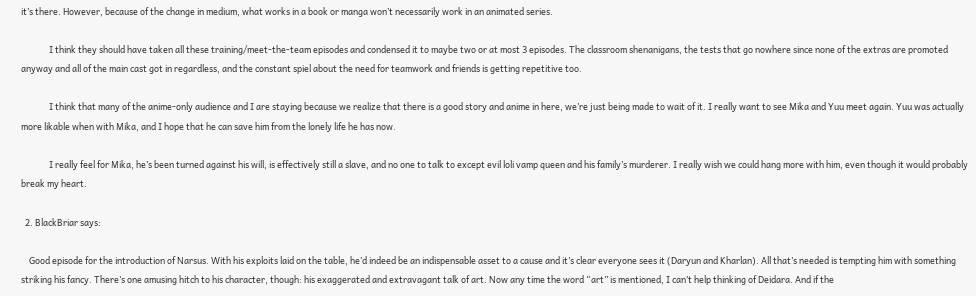it’s there. However, because of the change in medium, what works in a book or manga won’t necessarily work in an animated series.

              I think they should have taken all these training/meet-the-team episodes and condensed it to maybe two or at most 3 episodes. The classroom shenanigans, the tests that go nowhere since none of the extras are promoted anyway and all of the main cast got in regardless, and the constant spiel about the need for teamwork and friends is getting repetitive too.

              I think that many of the anime-only audience and I are staying because we realize that there is a good story and anime in here, we’re just being made to wait of it. I really want to see Mika and Yuu meet again. Yuu was actually more likable when with Mika, and I hope that he can save him from the lonely life he has now.

              I really feel for Mika, he’s been turned against his will, is effectively still a slave, and no one to talk to except evil loli vamp queen and his family’s murderer. I really wish we could hang more with him, even though it would probably break my heart.

  2. BlackBriar says:

    Good episode for the introduction of Narsus. With his exploits laid on the table, he’d indeed be an indispensable asset to a cause and it’s clear everyone sees it (Daryun and Kharlan). All that’s needed is tempting him with something striking his fancy. There’s one amusing hitch to his character, though: his exaggerated and extravagant talk of art. Now any time the word “art” is mentioned, I can’t help thinking of Deidara. And if the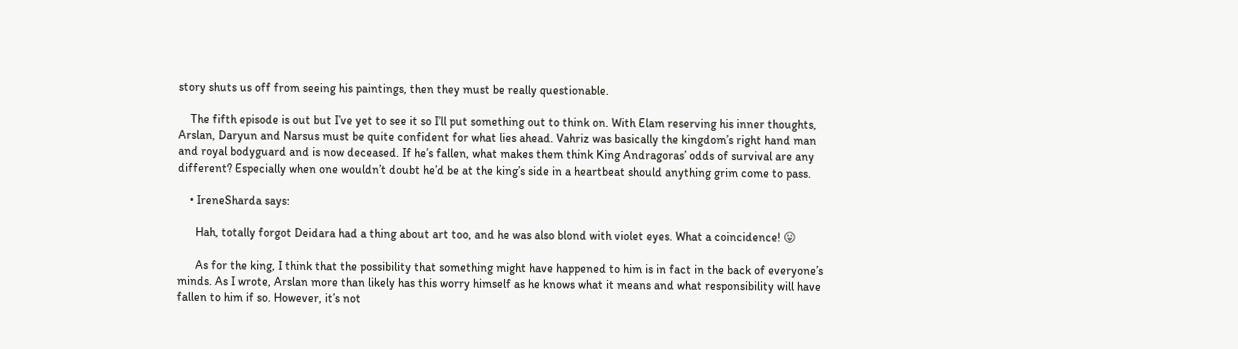story shuts us off from seeing his paintings, then they must be really questionable.

    The fifth episode is out but I’ve yet to see it so I’ll put something out to think on. With Elam reserving his inner thoughts, Arslan, Daryun and Narsus must be quite confident for what lies ahead. Vahriz was basically the kingdom’s right hand man and royal bodyguard and is now deceased. If he’s fallen, what makes them think King Andragoras’ odds of survival are any different? Especially when one wouldn’t doubt he’d be at the king’s side in a heartbeat should anything grim come to pass.

    • IreneSharda says:

      Hah, totally forgot Deidara had a thing about art too, and he was also blond with violet eyes. What a coincidence! 😛

      As for the king, I think that the possibility that something might have happened to him is in fact in the back of everyone’s minds. As I wrote, Arslan more than likely has this worry himself as he knows what it means and what responsibility will have fallen to him if so. However, it’s not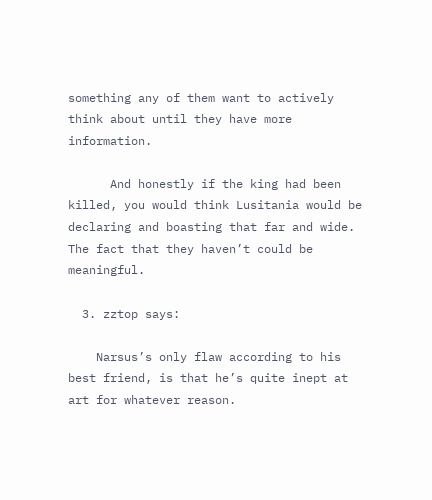something any of them want to actively think about until they have more information.

      And honestly if the king had been killed, you would think Lusitania would be declaring and boasting that far and wide. The fact that they haven’t could be meaningful.

  3. zztop says:

    Narsus’s only flaw according to his best friend, is that he’s quite inept at art for whatever reason.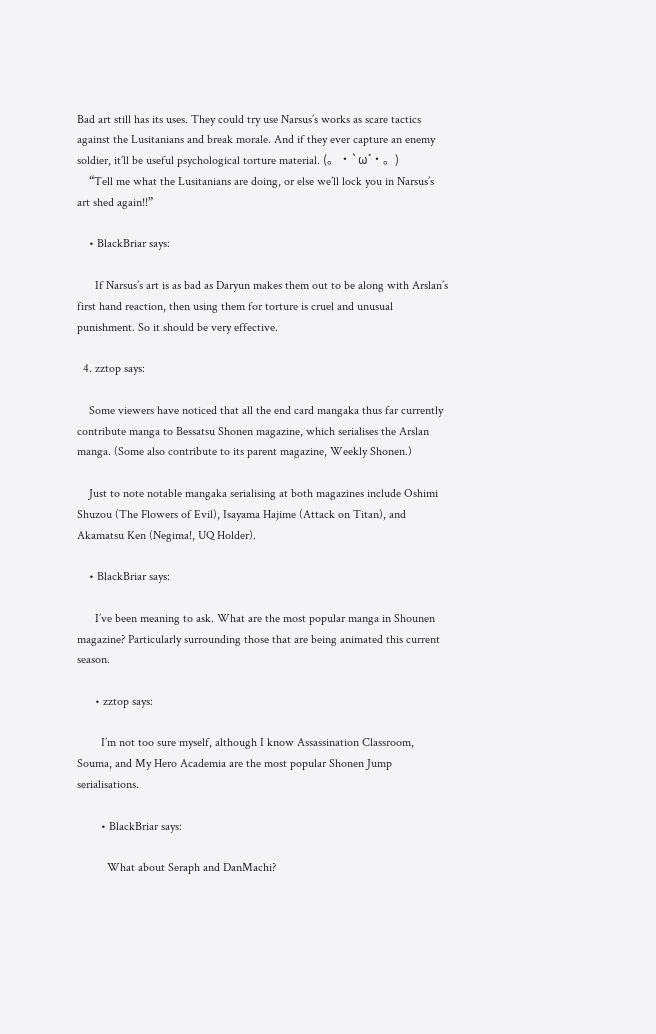Bad art still has its uses. They could try use Narsus’s works as scare tactics against the Lusitanians and break morale. And if they ever capture an enemy soldier, it’ll be useful psychological torture material. (。・`ω´・。)
    “Tell me what the Lusitanians are doing, or else we’ll lock you in Narsus’s art shed again!!”

    • BlackBriar says:

      If Narsus’s art is as bad as Daryun makes them out to be along with Arslan’s first hand reaction, then using them for torture is cruel and unusual punishment. So it should be very effective.

  4. zztop says:

    Some viewers have noticed that all the end card mangaka thus far currently contribute manga to Bessatsu Shonen magazine, which serialises the Arslan manga. (Some also contribute to its parent magazine, Weekly Shonen.)

    Just to note notable mangaka serialising at both magazines include Oshimi Shuzou (The Flowers of Evil), Isayama Hajime (Attack on Titan), and Akamatsu Ken (Negima!, UQ Holder).

    • BlackBriar says:

      I’ve been meaning to ask. What are the most popular manga in Shounen magazine? Particularly surrounding those that are being animated this current season.

      • zztop says:

        I’m not too sure myself, although I know Assassination Classroom, Souma, and My Hero Academia are the most popular Shonen Jump serialisations.

        • BlackBriar says:

          What about Seraph and DanMachi?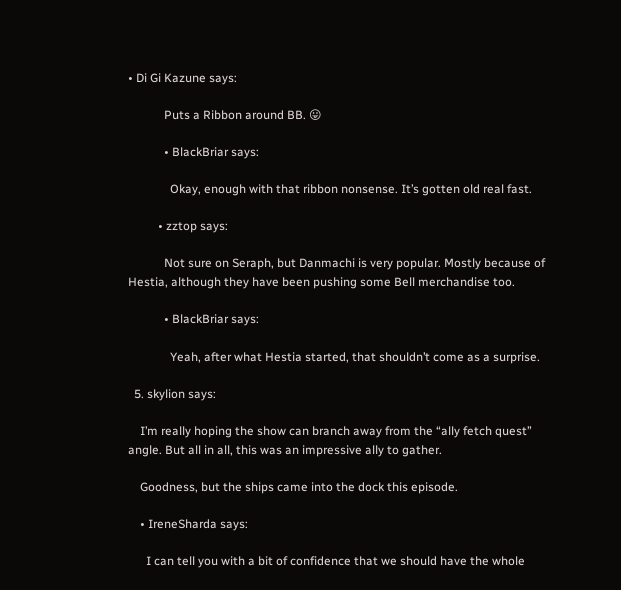• Di Gi Kazune says:

            Puts a Ribbon around BB. 😛

            • BlackBriar says:

              Okay, enough with that ribbon nonsense. It’s gotten old real fast.

          • zztop says:

            Not sure on Seraph, but Danmachi is very popular. Mostly because of Hestia, although they have been pushing some Bell merchandise too.

            • BlackBriar says:

              Yeah, after what Hestia started, that shouldn’t come as a surprise.

  5. skylion says:

    I’m really hoping the show can branch away from the “ally fetch quest” angle. But all in all, this was an impressive ally to gather.

    Goodness, but the ships came into the dock this episode.

    • IreneSharda says:

      I can tell you with a bit of confidence that we should have the whole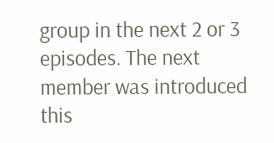group in the next 2 or 3 episodes. The next member was introduced this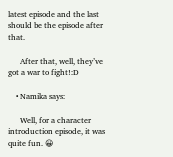latest episode and the last should be the episode after that.

      After that, well, they’ve got a war to fight!:D

    • Namika says:

      Well, for a character introduction episode, it was quite fun. 😀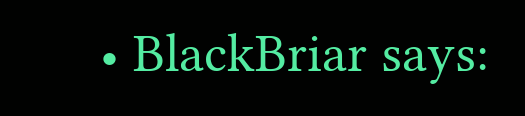• BlackBriar says: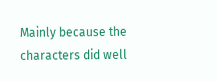Mainly because the characters did well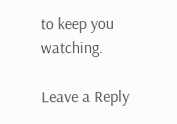to keep you watching.

Leave a Reply